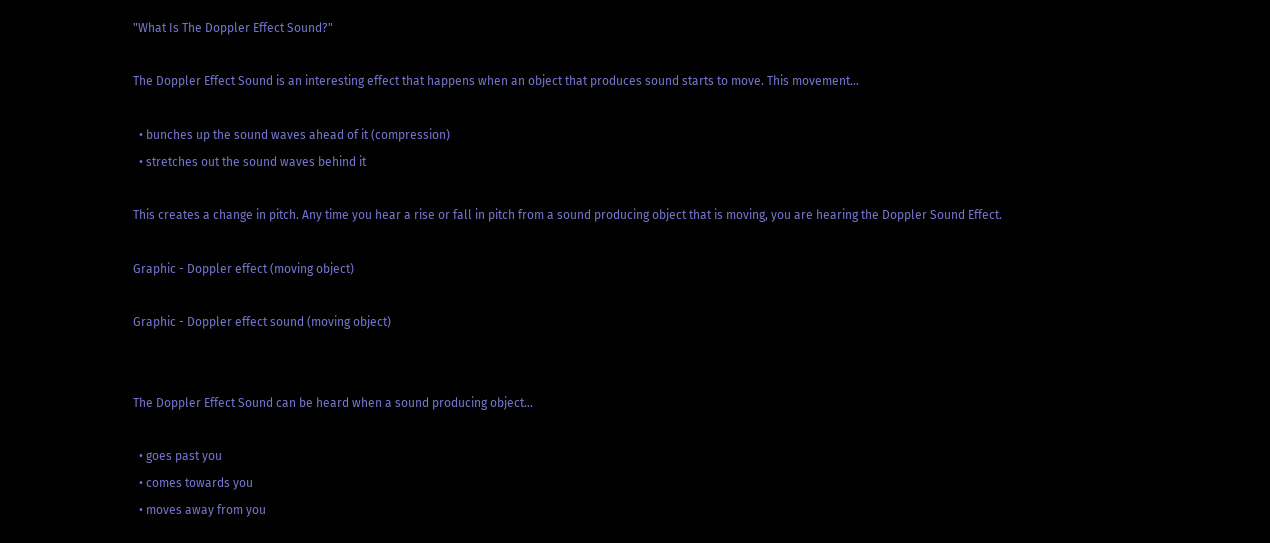"What Is The Doppler Effect Sound?"

The Doppler Effect Sound is an interesting effect that happens when an object that produces sound starts to move. This movement...

  • bunches up the sound waves ahead of it (compression)
  • stretches out the sound waves behind it

This creates a change in pitch. Any time you hear a rise or fall in pitch from a sound producing object that is moving, you are hearing the Doppler Sound Effect.

Graphic - Doppler effect (moving object)

Graphic - Doppler effect sound (moving object)


The Doppler Effect Sound can be heard when a sound producing object...

  • goes past you
  • comes towards you
  • moves away from you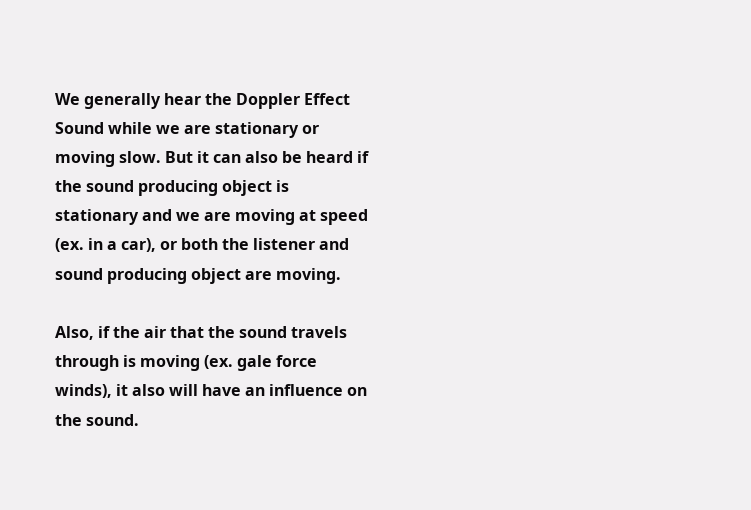We generally hear the Doppler Effect Sound while we are stationary or moving slow. But it can also be heard if the sound producing object is stationary and we are moving at speed (ex. in a car), or both the listener and sound producing object are moving.

Also, if the air that the sound travels through is moving (ex. gale force winds), it also will have an influence on the sound.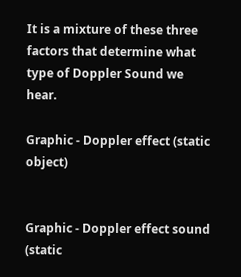It is a mixture of these three factors that determine what type of Doppler Sound we hear.

Graphic - Doppler effect (static object)


Graphic - Doppler effect sound (static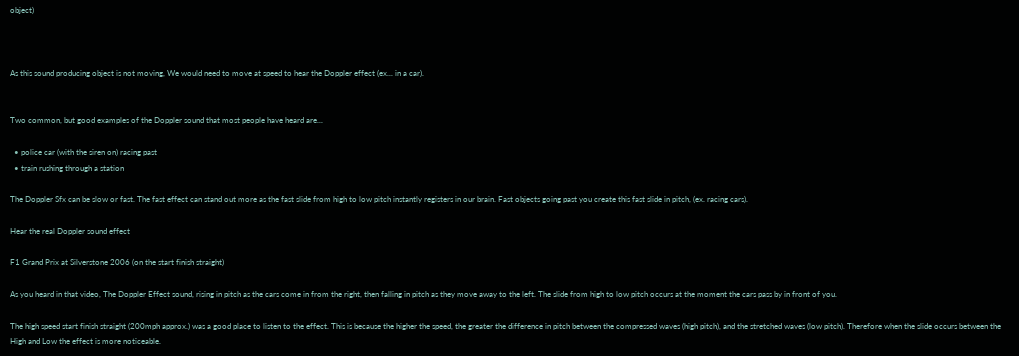object)



As this sound producing object is not moving, We would need to move at speed to hear the Doppler effect (ex... in a car).


Two common, but good examples of the Doppler sound that most people have heard are...

  • police car (with the siren on) racing past
  • train rushing through a station

The Doppler Sfx can be slow or fast. The fast effect can stand out more as the fast slide from high to low pitch instantly registers in our brain. Fast objects going past you create this fast slide in pitch, (ex. racing cars).

Hear the real Doppler sound effect

F1 Grand Prix at Silverstone 2006 (on the start finish straight)

As you heard in that video, The Doppler Effect sound, rising in pitch as the cars come in from the right, then falling in pitch as they move away to the left. The slide from high to low pitch occurs at the moment the cars pass by in front of you.

The high speed start finish straight (200mph approx.) was a good place to listen to the effect. This is because the higher the speed, the greater the difference in pitch between the compressed waves (high pitch), and the stretched waves (low pitch). Therefore when the slide occurs between the High and Low the effect is more noticeable.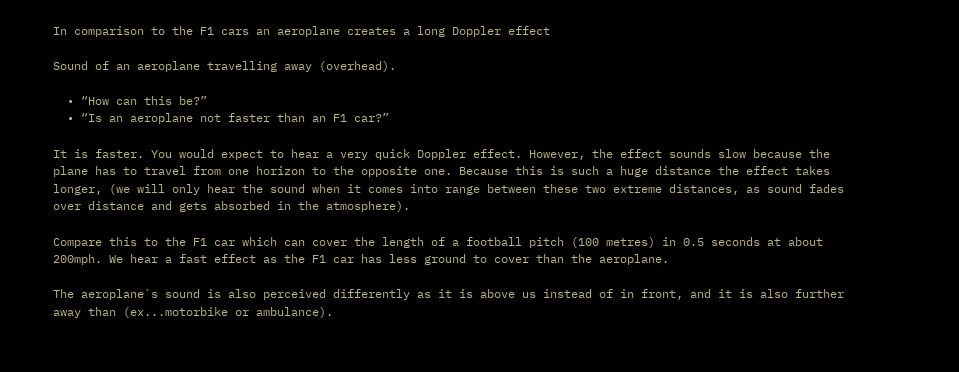In comparison to the F1 cars an aeroplane creates a long Doppler effect

Sound of an aeroplane travelling away (overhead).

  • “How can this be?”
  • “Is an aeroplane not faster than an F1 car?”

It is faster. You would expect to hear a very quick Doppler effect. However, the effect sounds slow because the plane has to travel from one horizon to the opposite one. Because this is such a huge distance the effect takes longer, (we will only hear the sound when it comes into range between these two extreme distances, as sound fades over distance and gets absorbed in the atmosphere).

Compare this to the F1 car which can cover the length of a football pitch (100 metres) in 0.5 seconds at about 200mph. We hear a fast effect as the F1 car has less ground to cover than the aeroplane.

The aeroplane`s sound is also perceived differently as it is above us instead of in front, and it is also further away than (ex...motorbike or ambulance).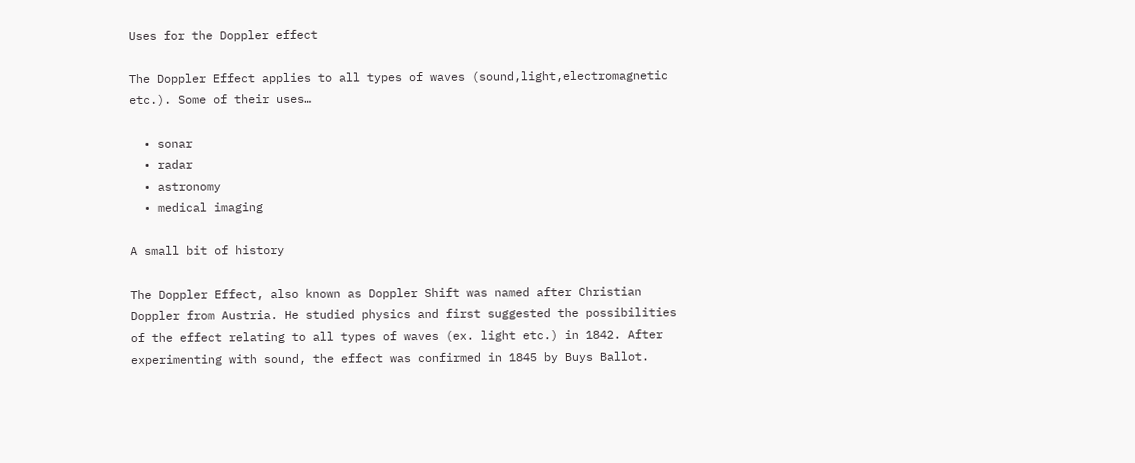Uses for the Doppler effect

The Doppler Effect applies to all types of waves (sound,light,electromagnetic etc.). Some of their uses…

  • sonar
  • radar
  • astronomy
  • medical imaging

A small bit of history

The Doppler Effect, also known as Doppler Shift was named after Christian Doppler from Austria. He studied physics and first suggested the possibilities of the effect relating to all types of waves (ex. light etc.) in 1842. After experimenting with sound, the effect was confirmed in 1845 by Buys Ballot.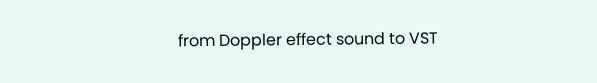from Doppler effect sound to VST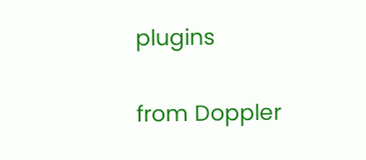plugins

from Doppler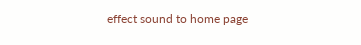effect sound to home page